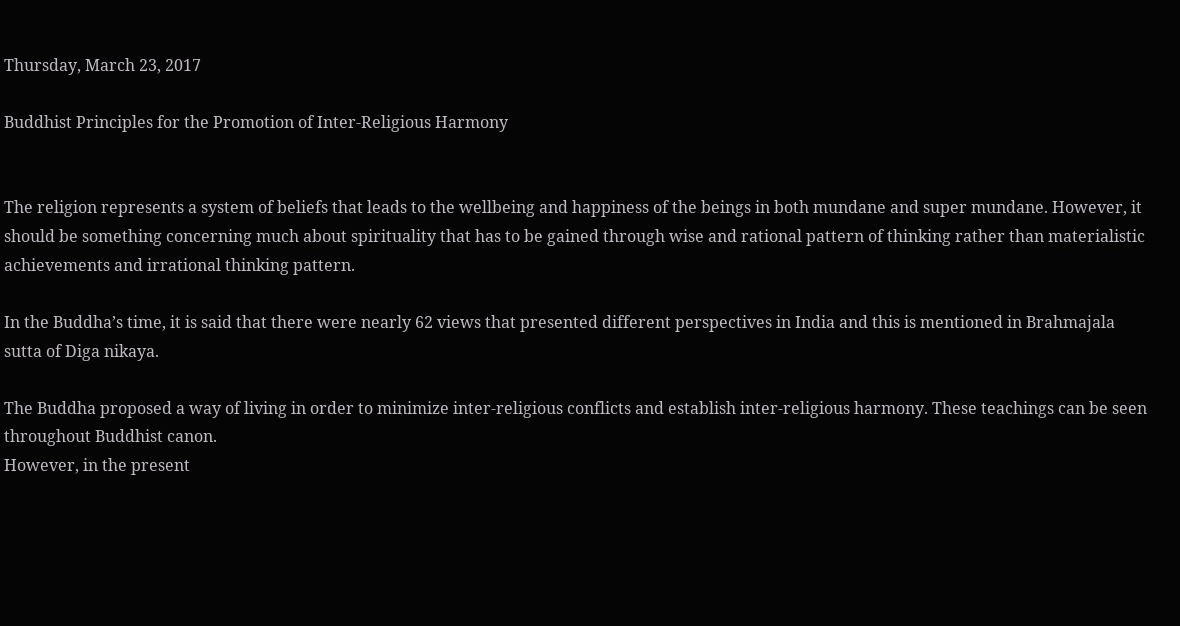Thursday, March 23, 2017

Buddhist Principles for the Promotion of Inter-Religious Harmony


The religion represents a system of beliefs that leads to the wellbeing and happiness of the beings in both mundane and super mundane. However, it should be something concerning much about spirituality that has to be gained through wise and rational pattern of thinking rather than materialistic achievements and irrational thinking pattern.

In the Buddha’s time, it is said that there were nearly 62 views that presented different perspectives in India and this is mentioned in Brahmajala sutta of Diga nikaya.

The Buddha proposed a way of living in order to minimize inter-religious conflicts and establish inter-religious harmony. These teachings can be seen throughout Buddhist canon.
However, in the present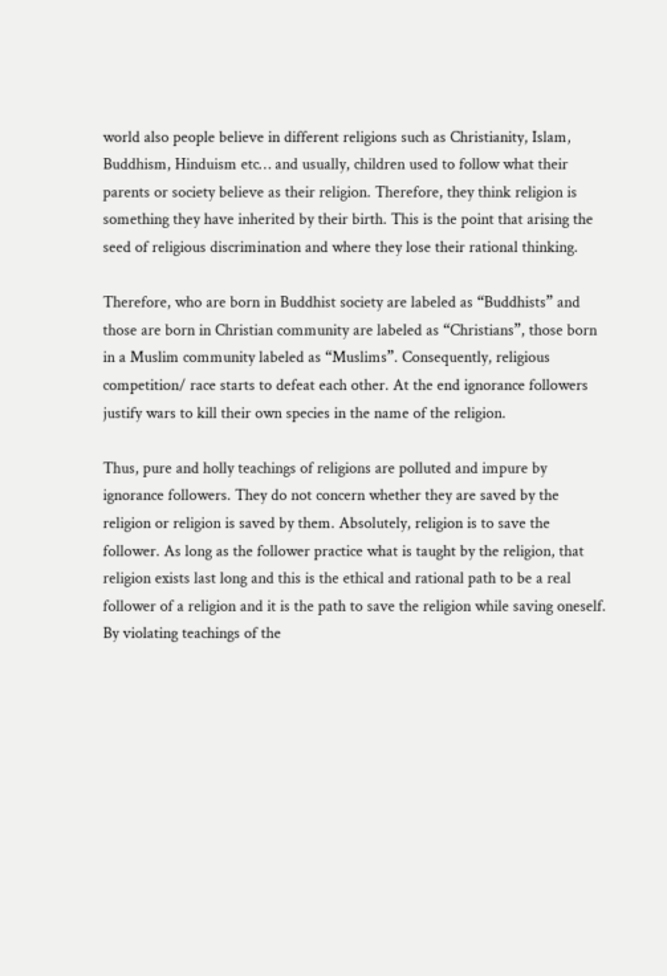world also people believe in different religions such as Christianity, Islam, Buddhism, Hinduism etc… and usually, children used to follow what their parents or society believe as their religion. Therefore, they think religion is something they have inherited by their birth. This is the point that arising the seed of religious discrimination and where they lose their rational thinking.

Therefore, who are born in Buddhist society are labeled as “Buddhists” and those are born in Christian community are labeled as “Christians”, those born in a Muslim community labeled as “Muslims”. Consequently, religious competition/ race starts to defeat each other. At the end ignorance followers justify wars to kill their own species in the name of the religion.

Thus, pure and holly teachings of religions are polluted and impure by ignorance followers. They do not concern whether they are saved by the religion or religion is saved by them. Absolutely, religion is to save the follower. As long as the follower practice what is taught by the religion, that religion exists last long and this is the ethical and rational path to be a real follower of a religion and it is the path to save the religion while saving oneself. By violating teachings of the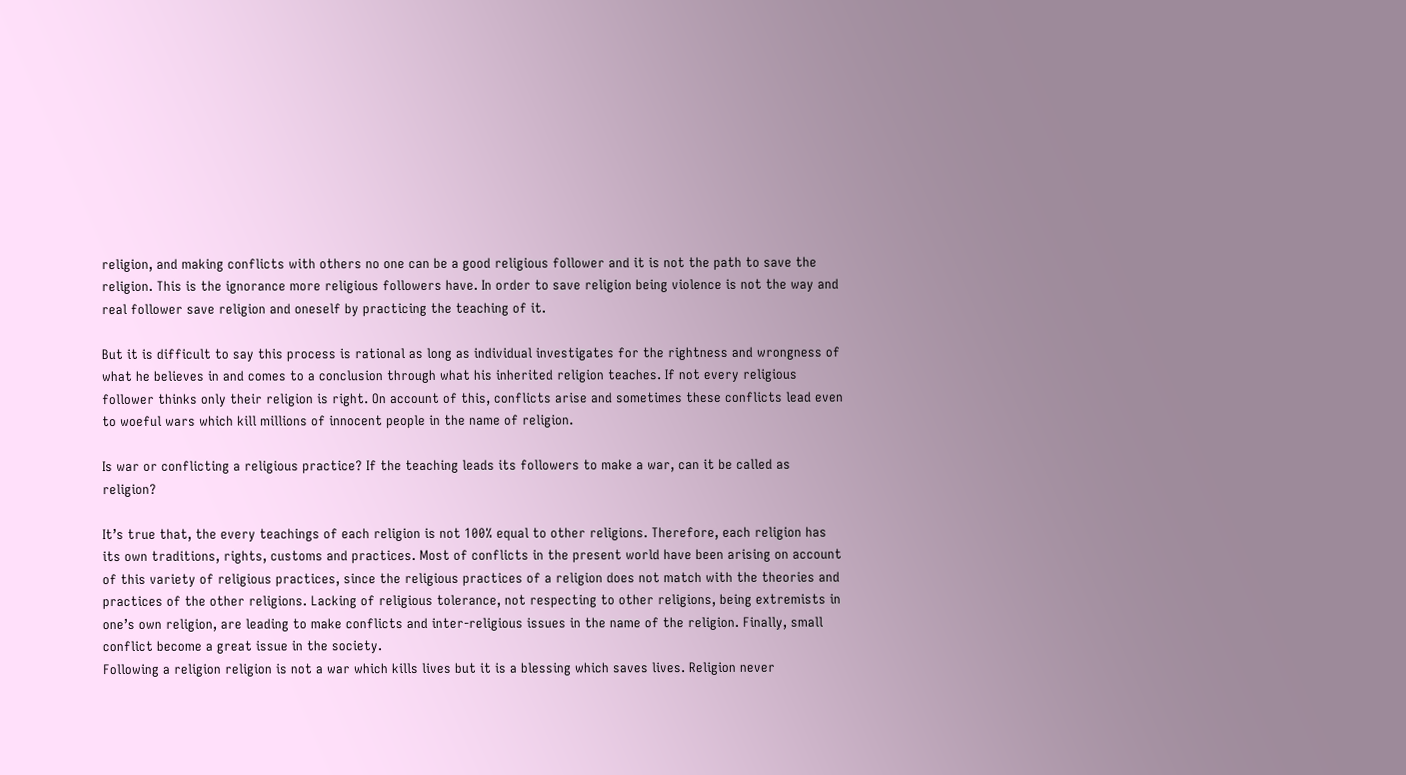religion, and making conflicts with others no one can be a good religious follower and it is not the path to save the religion. This is the ignorance more religious followers have. In order to save religion being violence is not the way and real follower save religion and oneself by practicing the teaching of it.

But it is difficult to say this process is rational as long as individual investigates for the rightness and wrongness of what he believes in and comes to a conclusion through what his inherited religion teaches. If not every religious follower thinks only their religion is right. On account of this, conflicts arise and sometimes these conflicts lead even to woeful wars which kill millions of innocent people in the name of religion.

Is war or conflicting a religious practice? If the teaching leads its followers to make a war, can it be called as religion?

It’s true that, the every teachings of each religion is not 100% equal to other religions. Therefore, each religion has its own traditions, rights, customs and practices. Most of conflicts in the present world have been arising on account of this variety of religious practices, since the religious practices of a religion does not match with the theories and practices of the other religions. Lacking of religious tolerance, not respecting to other religions, being extremists in one’s own religion, are leading to make conflicts and inter-religious issues in the name of the religion. Finally, small conflict become a great issue in the society.
Following a religion religion is not a war which kills lives but it is a blessing which saves lives. Religion never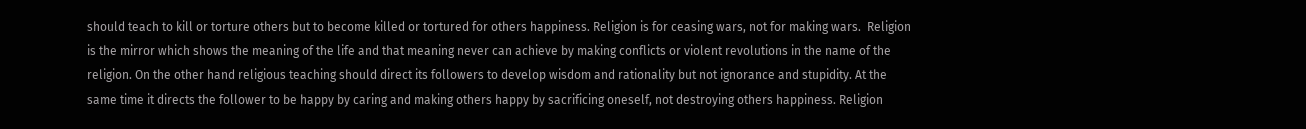should teach to kill or torture others but to become killed or tortured for others happiness. Religion is for ceasing wars, not for making wars.  Religion is the mirror which shows the meaning of the life and that meaning never can achieve by making conflicts or violent revolutions in the name of the religion. On the other hand religious teaching should direct its followers to develop wisdom and rationality but not ignorance and stupidity. At the same time it directs the follower to be happy by caring and making others happy by sacrificing oneself, not destroying others happiness. Religion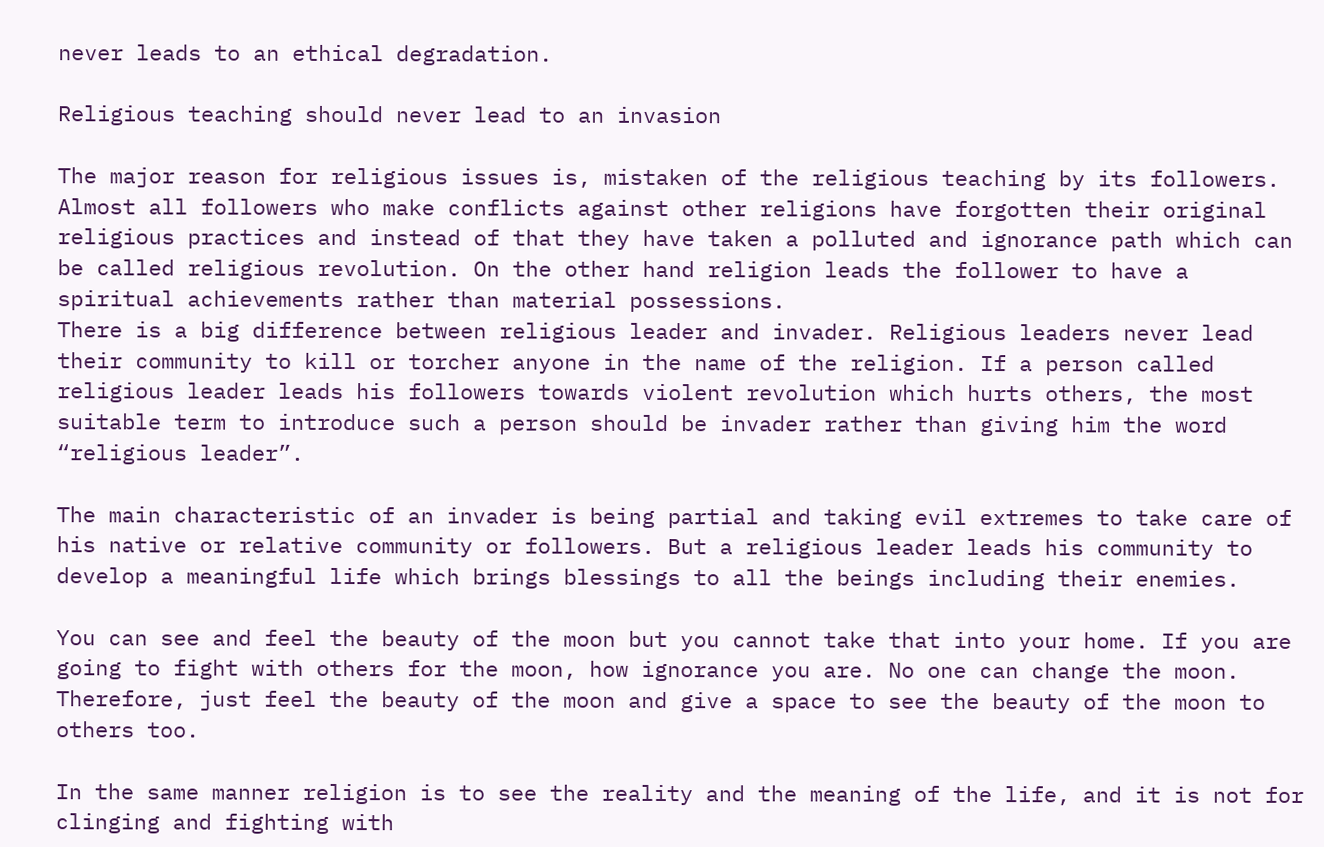never leads to an ethical degradation.

Religious teaching should never lead to an invasion

The major reason for religious issues is, mistaken of the religious teaching by its followers. Almost all followers who make conflicts against other religions have forgotten their original religious practices and instead of that they have taken a polluted and ignorance path which can be called religious revolution. On the other hand religion leads the follower to have a spiritual achievements rather than material possessions.
There is a big difference between religious leader and invader. Religious leaders never lead their community to kill or torcher anyone in the name of the religion. If a person called religious leader leads his followers towards violent revolution which hurts others, the most suitable term to introduce such a person should be invader rather than giving him the word “religious leader”.

The main characteristic of an invader is being partial and taking evil extremes to take care of his native or relative community or followers. But a religious leader leads his community to develop a meaningful life which brings blessings to all the beings including their enemies.

You can see and feel the beauty of the moon but you cannot take that into your home. If you are going to fight with others for the moon, how ignorance you are. No one can change the moon. Therefore, just feel the beauty of the moon and give a space to see the beauty of the moon to others too.

In the same manner religion is to see the reality and the meaning of the life, and it is not for clinging and fighting with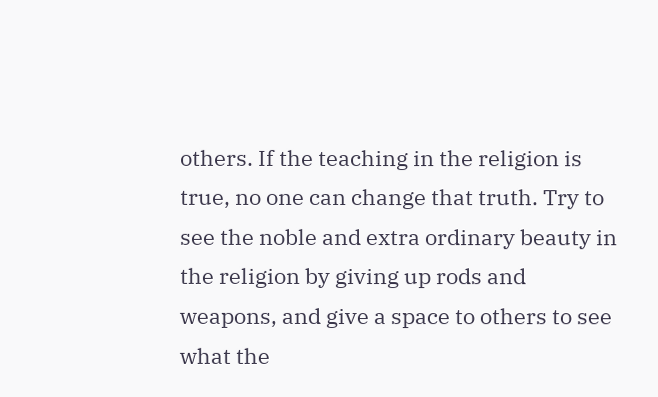others. If the teaching in the religion is true, no one can change that truth. Try to see the noble and extra ordinary beauty in the religion by giving up rods and weapons, and give a space to others to see what the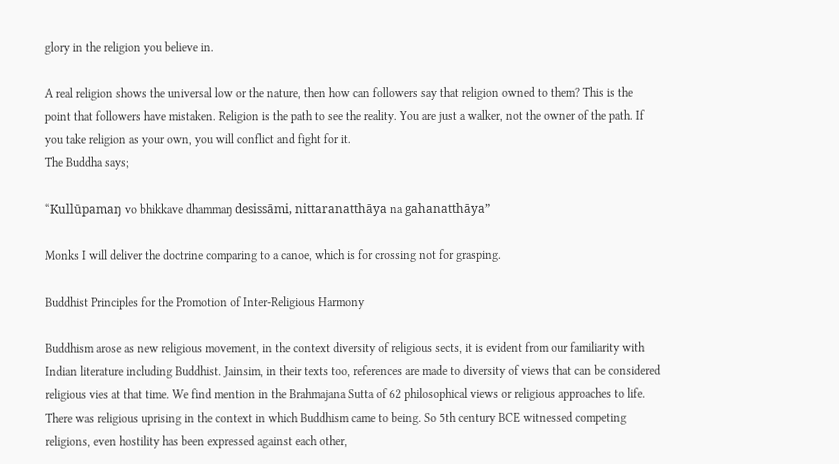glory in the religion you believe in.

A real religion shows the universal low or the nature, then how can followers say that religion owned to them? This is the point that followers have mistaken. Religion is the path to see the reality. You are just a walker, not the owner of the path. If you take religion as your own, you will conflict and fight for it.
The Buddha says;

“Kullūpamaŋ vo bhikkave dhammaŋ desissāmi, nittaranatthāya na gahanatthāya”

Monks I will deliver the doctrine comparing to a canoe, which is for crossing not for grasping.

Buddhist Principles for the Promotion of Inter-Religious Harmony

Buddhism arose as new religious movement, in the context diversity of religious sects, it is evident from our familiarity with Indian literature including Buddhist. Jainsim, in their texts too, references are made to diversity of views that can be considered religious vies at that time. We find mention in the Brahmajana Sutta of 62 philosophical views or religious approaches to life. There was religious uprising in the context in which Buddhism came to being. So 5th century BCE witnessed competing religions, even hostility has been expressed against each other,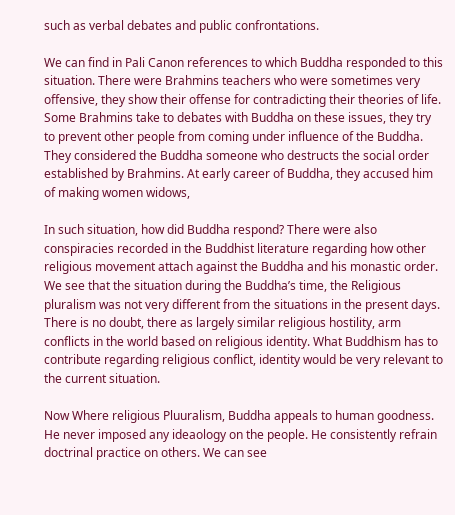such as verbal debates and public confrontations.

We can find in Pali Canon references to which Buddha responded to this situation. There were Brahmins teachers who were sometimes very offensive, they show their offense for contradicting their theories of life. Some Brahmins take to debates with Buddha on these issues, they try to prevent other people from coming under influence of the Buddha. They considered the Buddha someone who destructs the social order established by Brahmins. At early career of Buddha, they accused him of making women widows,

In such situation, how did Buddha respond? There were also conspiracies recorded in the Buddhist literature regarding how other religious movement attach against the Buddha and his monastic order. We see that the situation during the Buddha’s time, the Religious pluralism was not very different from the situations in the present days. There is no doubt, there as largely similar religious hostility, arm conflicts in the world based on religious identity. What Buddhism has to contribute regarding religious conflict, identity would be very relevant to the current situation.

Now Where religious Pluuralism, Buddha appeals to human goodness. He never imposed any ideaology on the people. He consistently refrain doctrinal practice on others. We can see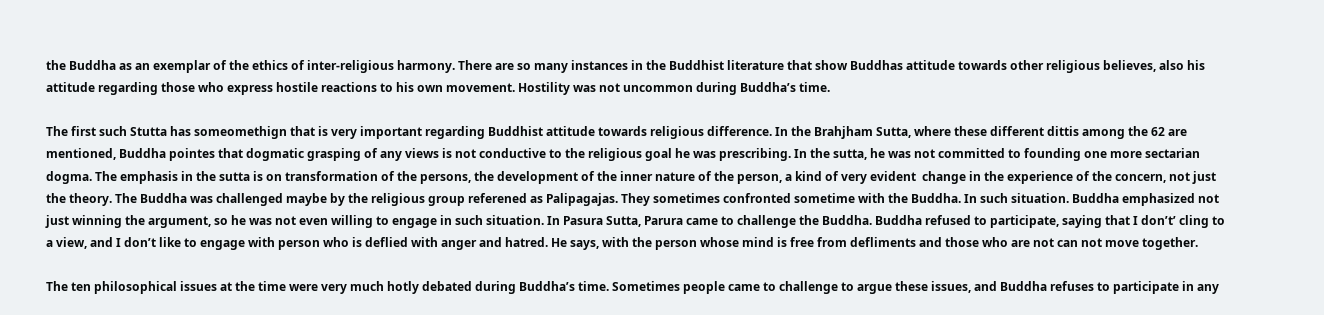the Buddha as an exemplar of the ethics of inter-religious harmony. There are so many instances in the Buddhist literature that show Buddhas attitude towards other religious believes, also his attitude regarding those who express hostile reactions to his own movement. Hostility was not uncommon during Buddha’s time.

The first such Stutta has someomethign that is very important regarding Buddhist attitude towards religious difference. In the Brahjham Sutta, where these different dittis among the 62 are mentioned, Buddha pointes that dogmatic grasping of any views is not conductive to the religious goal he was prescribing. In the sutta, he was not committed to founding one more sectarian dogma. The emphasis in the sutta is on transformation of the persons, the development of the inner nature of the person, a kind of very evident  change in the experience of the concern, not just the theory. The Buddha was challenged maybe by the religious group referened as Palipagajas. They sometimes confronted sometime with the Buddha. In such situation. Buddha emphasized not just winning the argument, so he was not even willing to engage in such situation. In Pasura Sutta, Parura came to challenge the Buddha. Buddha refused to participate, saying that I don’t’ cling to a view, and I don’t like to engage with person who is deflied with anger and hatred. He says, with the person whose mind is free from defliments and those who are not can not move together.

The ten philosophical issues at the time were very much hotly debated during Buddha’s time. Sometimes people came to challenge to argue these issues, and Buddha refuses to participate in any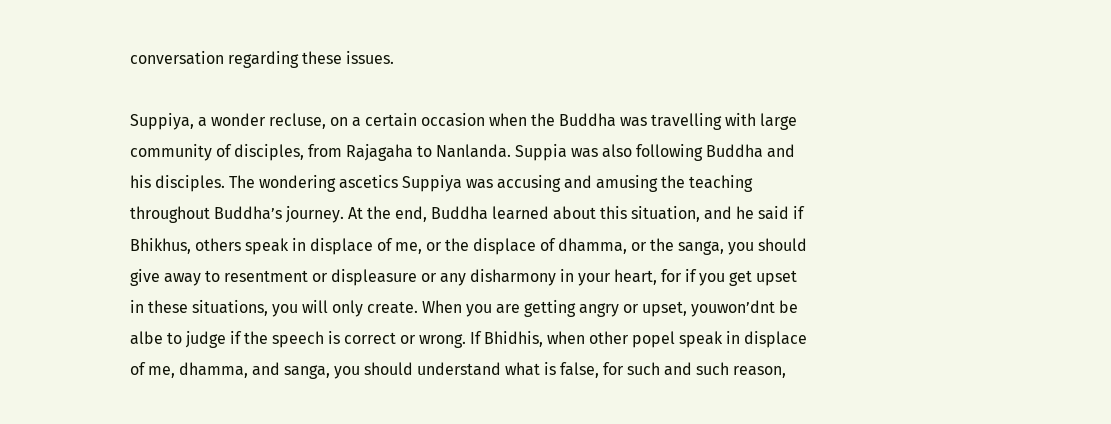conversation regarding these issues.

Suppiya, a wonder recluse, on a certain occasion when the Buddha was travelling with large community of disciples, from Rajagaha to Nanlanda. Suppia was also following Buddha and his disciples. The wondering ascetics Suppiya was accusing and amusing the teaching throughout Buddha’s journey. At the end, Buddha learned about this situation, and he said if Bhikhus, others speak in displace of me, or the displace of dhamma, or the sanga, you should give away to resentment or displeasure or any disharmony in your heart, for if you get upset in these situations, you will only create. When you are getting angry or upset, youwon’dnt be albe to judge if the speech is correct or wrong. If Bhidhis, when other popel speak in displace of me, dhamma, and sanga, you should understand what is false, for such and such reason,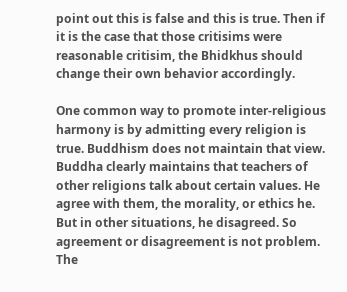point out this is false and this is true. Then if it is the case that those critisims were reasonable critisim, the Bhidkhus should change their own behavior accordingly.

One common way to promote inter-religious harmony is by admitting every religion is true. Buddhism does not maintain that view. Buddha clearly maintains that teachers of other religions talk about certain values. He agree with them, the morality, or ethics he. But in other situations, he disagreed. So agreement or disagreement is not problem. The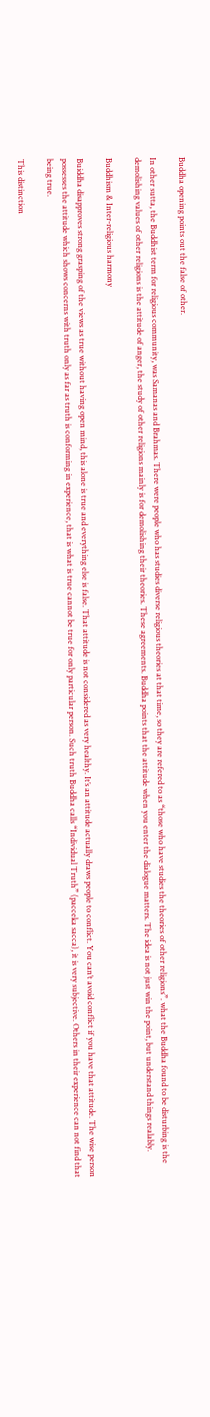Buddha opening points out the false of other.

In other sutta, the Buddhist term for religious community, was Samanas and Brahmas. There were people who has studies diverse religious theories at that time, so they are refered to as “those who have studies the theories of other religions”. what the Buddha found to be disturbing is the demolishing values of other religions is the attitude of anger, the study of other religions mainly is for demolishing their theories. These agreements. Buddha points that the attitude when you enter the dialogue matters. The idea is not just win the point, but understand things realably.

Buddhism & Inter-religious harmony

Buiddha disapproves strong grasping of the views as true without having open mind, this alone is true and everything else is false. That attitude is not considered as very healthy. It’s an attitude actually draws people to conflict. You can’t avoid conflict if you have that attitude. The wise person possesses the attitude which shows concerns with truth only as far as truth is conforming in experience, that is what is true cannot be true for only particular person. Such truth Buddha calls “Individual Truth” (pacceka sacca), it is very subjective. Others in their experience can not find that being true.

This distinction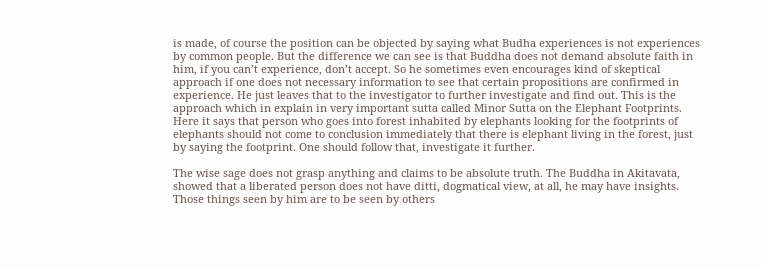is made, of course the position can be objected by saying what Budha experiences is not experiences by common people. But the difference we can see is that Buddha does not demand absolute faith in him, if you can’t experience, don’t accept. So he sometimes even encourages kind of skeptical approach if one does not necessary information to see that certain propositions are confirmed in experience. He just leaves that to the investigator to further investigate and find out. This is the approach which in explain in very important sutta called Minor Sutta on the Elephant Footprints. Here it says that person who goes into forest inhabited by elephants looking for the footprints of elephants should not come to conclusion immediately that there is elephant living in the forest, just by saying the footprint. One should follow that, investigate it further.

The wise sage does not grasp anything and claims to be absolute truth. The Buddha in Akitavata, showed that a liberated person does not have ditti, dogmatical view, at all, he may have insights. Those things seen by him are to be seen by others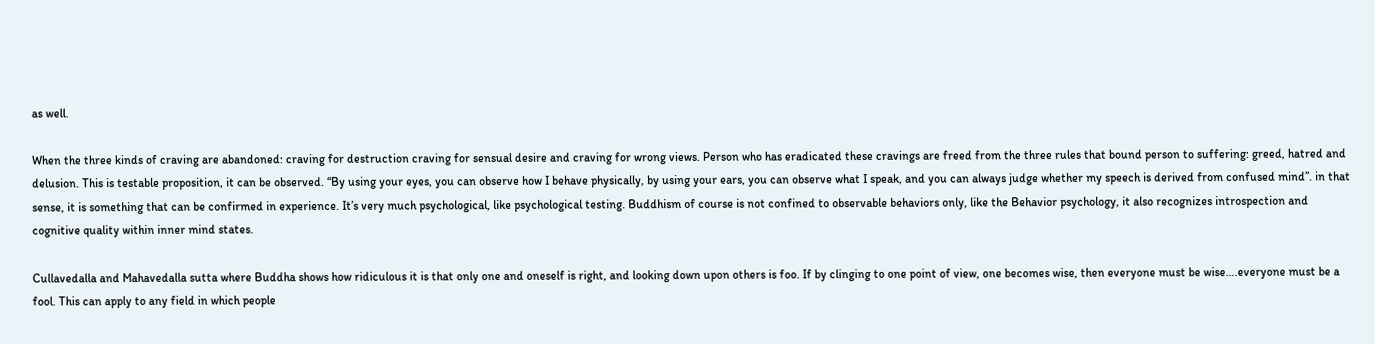as well.

When the three kinds of craving are abandoned: craving for destruction craving for sensual desire and craving for wrong views. Person who has eradicated these cravings are freed from the three rules that bound person to suffering: greed, hatred and delusion. This is testable proposition, it can be observed. “By using your eyes, you can observe how I behave physically, by using your ears, you can observe what I speak, and you can always judge whether my speech is derived from confused mind”. in that sense, it is something that can be confirmed in experience. It’s very much psychological, like psychological testing. Buddhism of course is not confined to observable behaviors only, like the Behavior psychology, it also recognizes introspection and cognitive quality within inner mind states.

Cullavedalla and Mahavedalla sutta where Buddha shows how ridiculous it is that only one and oneself is right, and looking down upon others is foo. If by clinging to one point of view, one becomes wise, then everyone must be wise….everyone must be a fool. This can apply to any field in which people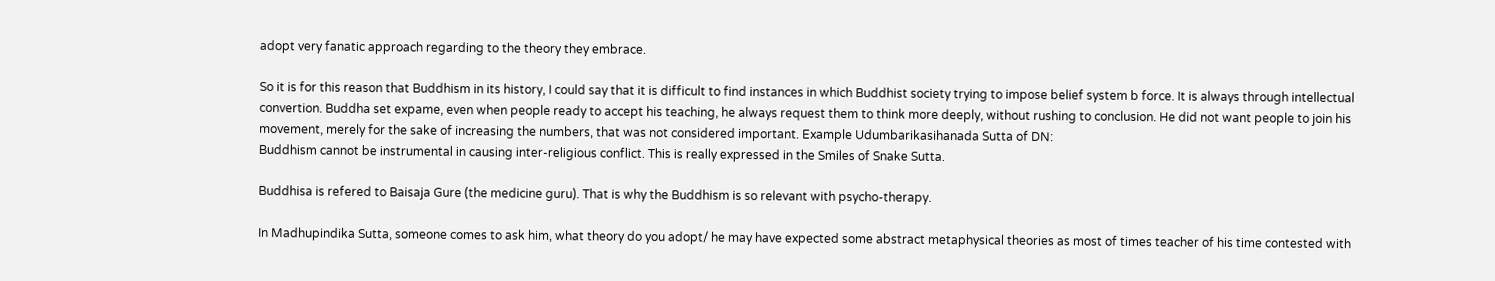adopt very fanatic approach regarding to the theory they embrace.

So it is for this reason that Buddhism in its history, I could say that it is difficult to find instances in which Buddhist society trying to impose belief system b force. It is always through intellectual convertion. Buddha set expame, even when people ready to accept his teaching, he always request them to think more deeply, without rushing to conclusion. He did not want people to join his movement, merely for the sake of increasing the numbers, that was not considered important. Example Udumbarikasihanada Sutta of DN:
Buddhism cannot be instrumental in causing inter-religious conflict. This is really expressed in the Smiles of Snake Sutta.

Buddhisa is refered to Baisaja Gure (the medicine guru). That is why the Buddhism is so relevant with psycho-therapy.

In Madhupindika Sutta, someone comes to ask him, what theory do you adopt/ he may have expected some abstract metaphysical theories as most of times teacher of his time contested with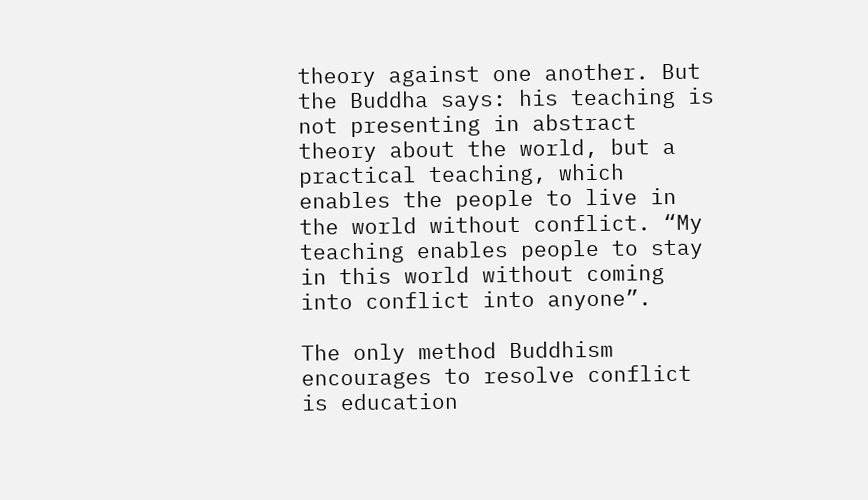theory against one another. But the Buddha says: his teaching is not presenting in abstract theory about the world, but a practical teaching, which enables the people to live in the world without conflict. “My teaching enables people to stay in this world without coming into conflict into anyone”.

The only method Buddhism encourages to resolve conflict is education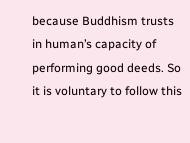because Buddhism trusts in human’s capacity of performing good deeds. So it is voluntary to follow this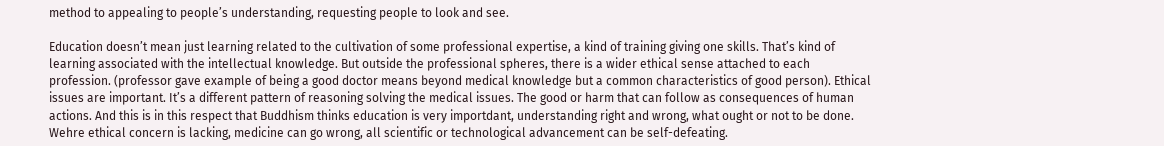method to appealing to people’s understanding, requesting people to look and see.

Education doesn’t mean just learning related to the cultivation of some professional expertise, a kind of training giving one skills. That’s kind of learning associated with the intellectual knowledge. But outside the professional spheres, there is a wider ethical sense attached to each profession. (professor gave example of being a good doctor means beyond medical knowledge but a common characteristics of good person). Ethical issues are important. It’s a different pattern of reasoning solving the medical issues. The good or harm that can follow as consequences of human actions. And this is in this respect that Buddhism thinks education is very importdant, understanding right and wrong, what ought or not to be done. Wehre ethical concern is lacking, medicine can go wrong, all scientific or technological advancement can be self-defeating.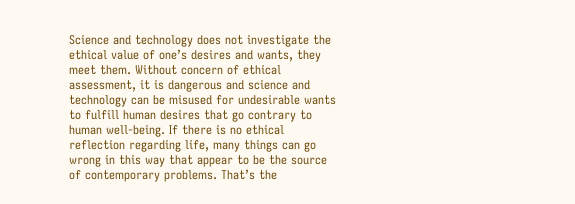Science and technology does not investigate the ethical value of one’s desires and wants, they meet them. Without concern of ethical assessment, it is dangerous and science and technology can be misused for undesirable wants to fulfill human desires that go contrary to human well-being. If there is no ethical reflection regarding life, many things can go wrong in this way that appear to be the source of contemporary problems. That’s the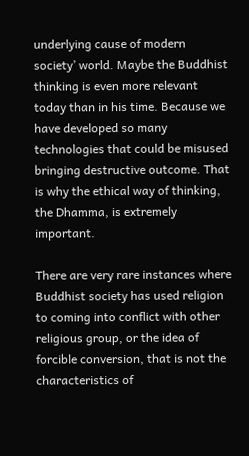underlying cause of modern society’ world. Maybe the Buddhist thinking is even more relevant today than in his time. Because we have developed so many technologies that could be misused bringing destructive outcome. That is why the ethical way of thinking, the Dhamma, is extremely important.

There are very rare instances where Buddhist society has used religion to coming into conflict with other religious group, or the idea of forcible conversion, that is not the characteristics of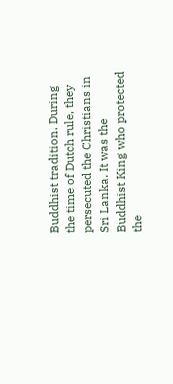Buddhist tradition. During the time of Dutch rule, they persecuted the Christians in Sri Lanka. It was the Buddhist King who protected the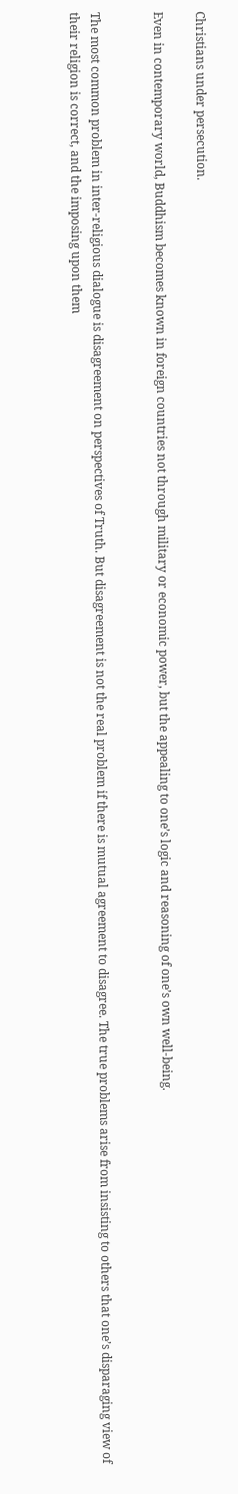Christians under persecution.

Even in contemporary world, Buddhism becomes known in foreign countries not through military or economic power, but the appealing to one’s logic and reasoning of one’s own well-being.


The most common problem in inter-religious dialogue is disagreement on perspectives of Truth. But disagreement is not the real problem if there is mutual agreement to disagree. The true problems arise from insisting to others that one’s disparaging view of their religion is correct, and the imposing upon them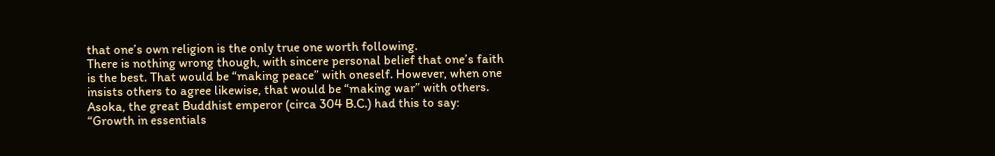that one’s own religion is the only true one worth following.
There is nothing wrong though, with sincere personal belief that one’s faith is the best. That would be “making peace” with oneself. However, when one insists others to agree likewise, that would be “making war” with others. Asoka, the great Buddhist emperor (circa 304 B.C.) had this to say:
“Growth in essentials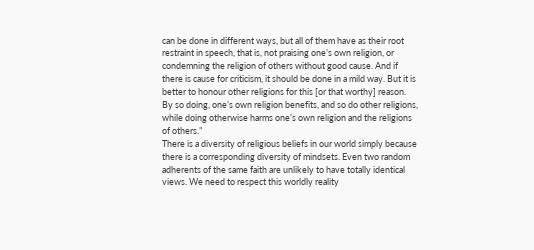can be done in different ways, but all of them have as their root restraint in speech, that is, not praising one’s own religion, or condemning the religion of others without good cause. And if there is cause for criticism, it should be done in a mild way. But it is better to honour other religions for this [or that worthy] reason. By so doing, one’s own religion benefits, and so do other religions, while doing otherwise harms one’s own religion and the religions of others.”
There is a diversity of religious beliefs in our world simply because there is a corresponding diversity of mindsets. Even two random adherents of the same faith are unlikely to have totally identical views. We need to respect this worldly reality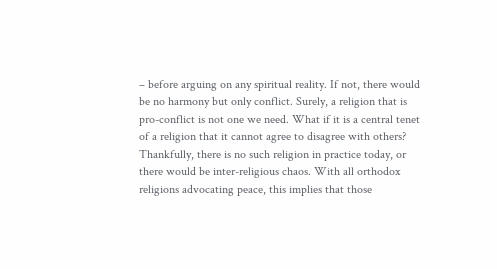– before arguing on any spiritual reality. If not, there would be no harmony but only conflict. Surely, a religion that is pro-conflict is not one we need. What if it is a central tenet of a religion that it cannot agree to disagree with others? Thankfully, there is no such religion in practice today, or there would be inter-religious chaos. With all orthodox religions advocating peace, this implies that those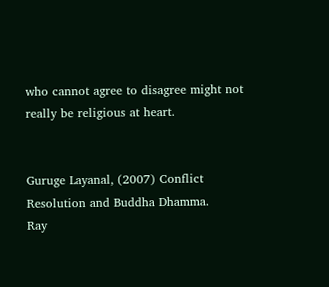who cannot agree to disagree might not really be religious at heart.


Guruge Layanal, (2007) Conflict Resolution and Buddha Dhamma.
Ray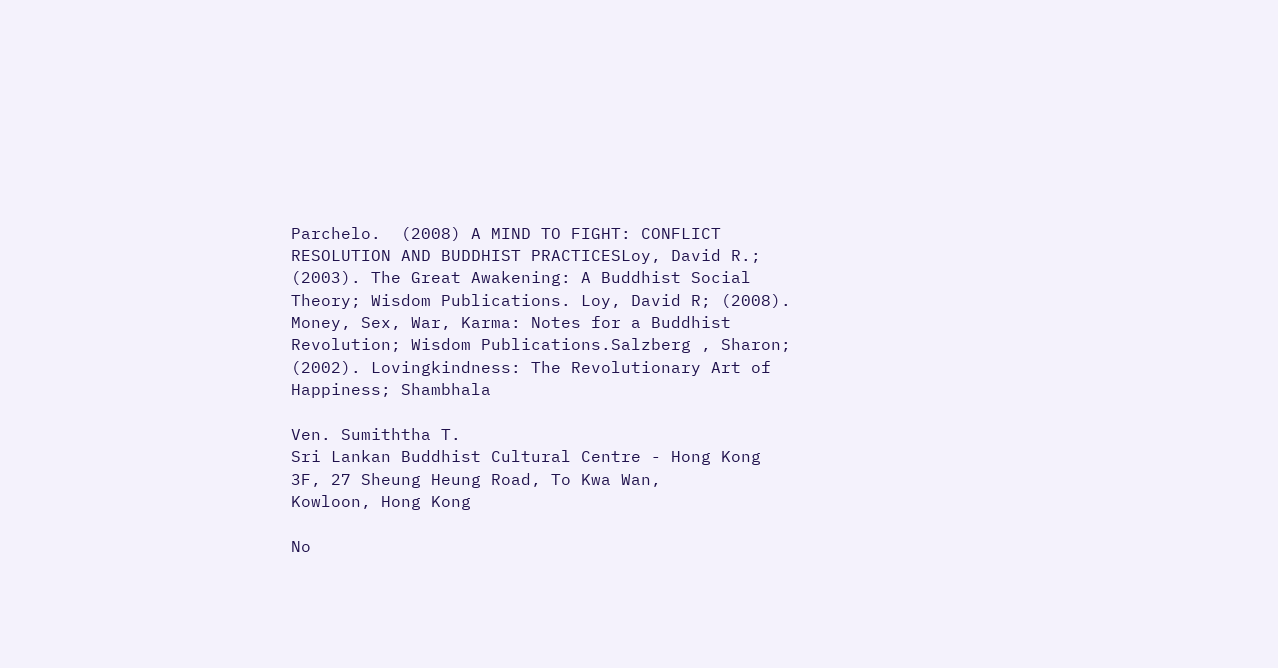Parchelo.  (2008) A MIND TO FIGHT: CONFLICT RESOLUTION AND BUDDHIST PRACTICESLoy, David R.; (2003). The Great Awakening: A Buddhist Social Theory; Wisdom Publications. Loy, David R; (2008). Money, Sex, War, Karma: Notes for a Buddhist Revolution; Wisdom Publications.Salzberg , Sharon; (2002). Lovingkindness: The Revolutionary Art of Happiness; Shambhala

Ven. Sumiththa T.
Sri Lankan Buddhist Cultural Centre - Hong Kong
3F, 27 Sheung Heung Road, To Kwa Wan,
Kowloon, Hong Kong

No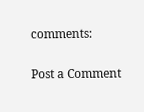comments:

Post a Comment